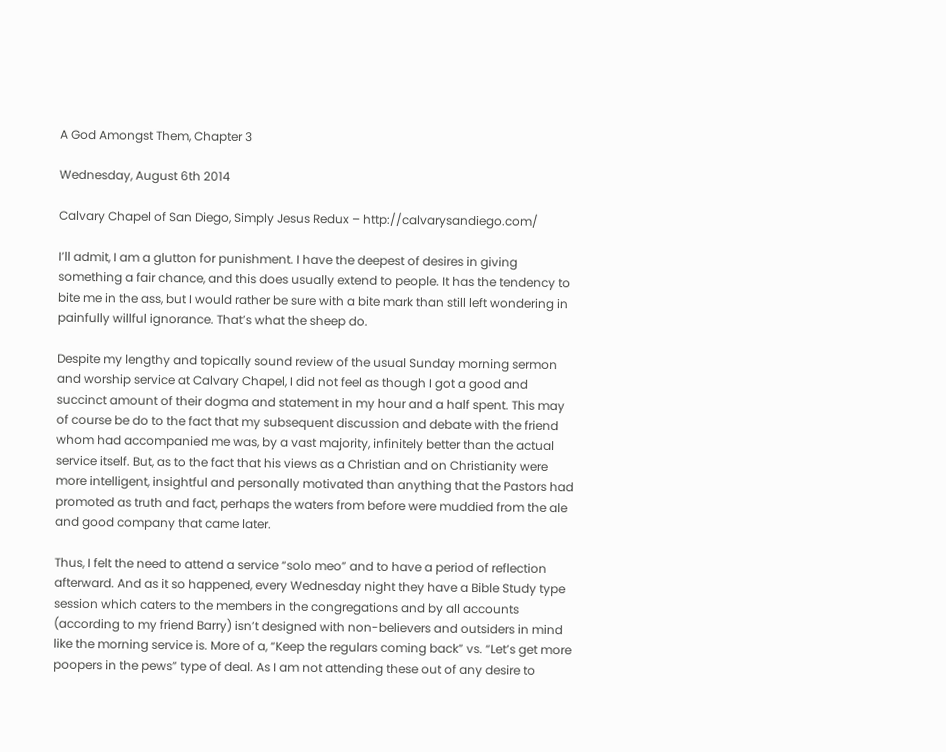A God Amongst Them, Chapter 3

Wednesday, August 6th 2014

Calvary Chapel of San Diego, Simply Jesus Redux – http://calvarysandiego.com/

I’ll admit, I am a glutton for punishment. I have the deepest of desires in giving something a fair chance, and this does usually extend to people. It has the tendency to bite me in the ass, but I would rather be sure with a bite mark than still left wondering in painfully willful ignorance. That’s what the sheep do.

Despite my lengthy and topically sound review of the usual Sunday morning sermon and worship service at Calvary Chapel, I did not feel as though I got a good and succinct amount of their dogma and statement in my hour and a half spent. This may of course be do to the fact that my subsequent discussion and debate with the friend whom had accompanied me was, by a vast majority, infinitely better than the actual service itself. But, as to the fact that his views as a Christian and on Christianity were more intelligent, insightful and personally motivated than anything that the Pastors had promoted as truth and fact, perhaps the waters from before were muddied from the ale and good company that came later.

Thus, I felt the need to attend a service “solo meo” and to have a period of reflection afterward. And as it so happened, every Wednesday night they have a Bible Study type session which caters to the members in the congregations and by all accounts (according to my friend Barry) isn’t designed with non-believers and outsiders in mind like the morning service is. More of a, “Keep the regulars coming back” vs. “Let’s get more poopers in the pews” type of deal. As I am not attending these out of any desire to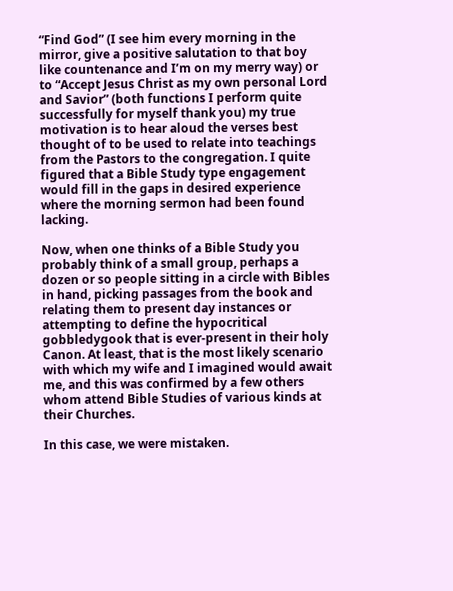“Find God” (I see him every morning in the mirror, give a positive salutation to that boy like countenance and I’m on my merry way) or to “Accept Jesus Christ as my own personal Lord and Savior” (both functions I perform quite successfully for myself thank you) my true motivation is to hear aloud the verses best thought of to be used to relate into teachings from the Pastors to the congregation. I quite figured that a Bible Study type engagement would fill in the gaps in desired experience where the morning sermon had been found lacking.

Now, when one thinks of a Bible Study you probably think of a small group, perhaps a dozen or so people sitting in a circle with Bibles in hand, picking passages from the book and relating them to present day instances or attempting to define the hypocritical gobbledygook that is ever-present in their holy Canon. At least, that is the most likely scenario with which my wife and I imagined would await me, and this was confirmed by a few others whom attend Bible Studies of various kinds at their Churches.

In this case, we were mistaken.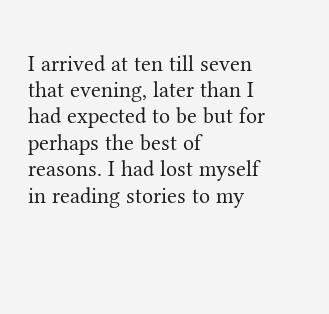I arrived at ten till seven that evening, later than I had expected to be but for perhaps the best of reasons. I had lost myself in reading stories to my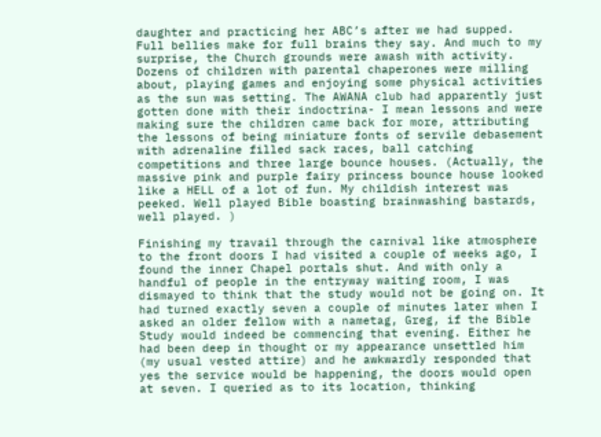daughter and practicing her ABC’s after we had supped. Full bellies make for full brains they say. And much to my surprise, the Church grounds were awash with activity. Dozens of children with parental chaperones were milling about, playing games and enjoying some physical activities as the sun was setting. The AWANA club had apparently just gotten done with their indoctrina- I mean lessons and were making sure the children came back for more, attributing the lessons of being miniature fonts of servile debasement with adrenaline filled sack races, ball catching competitions and three large bounce houses. (Actually, the massive pink and purple fairy princess bounce house looked like a HELL of a lot of fun. My childish interest was peeked. Well played Bible boasting brainwashing bastards, well played. )

Finishing my travail through the carnival like atmosphere to the front doors I had visited a couple of weeks ago, I found the inner Chapel portals shut. And with only a handful of people in the entryway waiting room, I was dismayed to think that the study would not be going on. It had turned exactly seven a couple of minutes later when I asked an older fellow with a nametag, Greg, if the Bible Study would indeed be commencing that evening. Either he had been deep in thought or my appearance unsettled him (my usual vested attire) and he awkwardly responded that yes the service would be happening, the doors would open at seven. I queried as to its location, thinking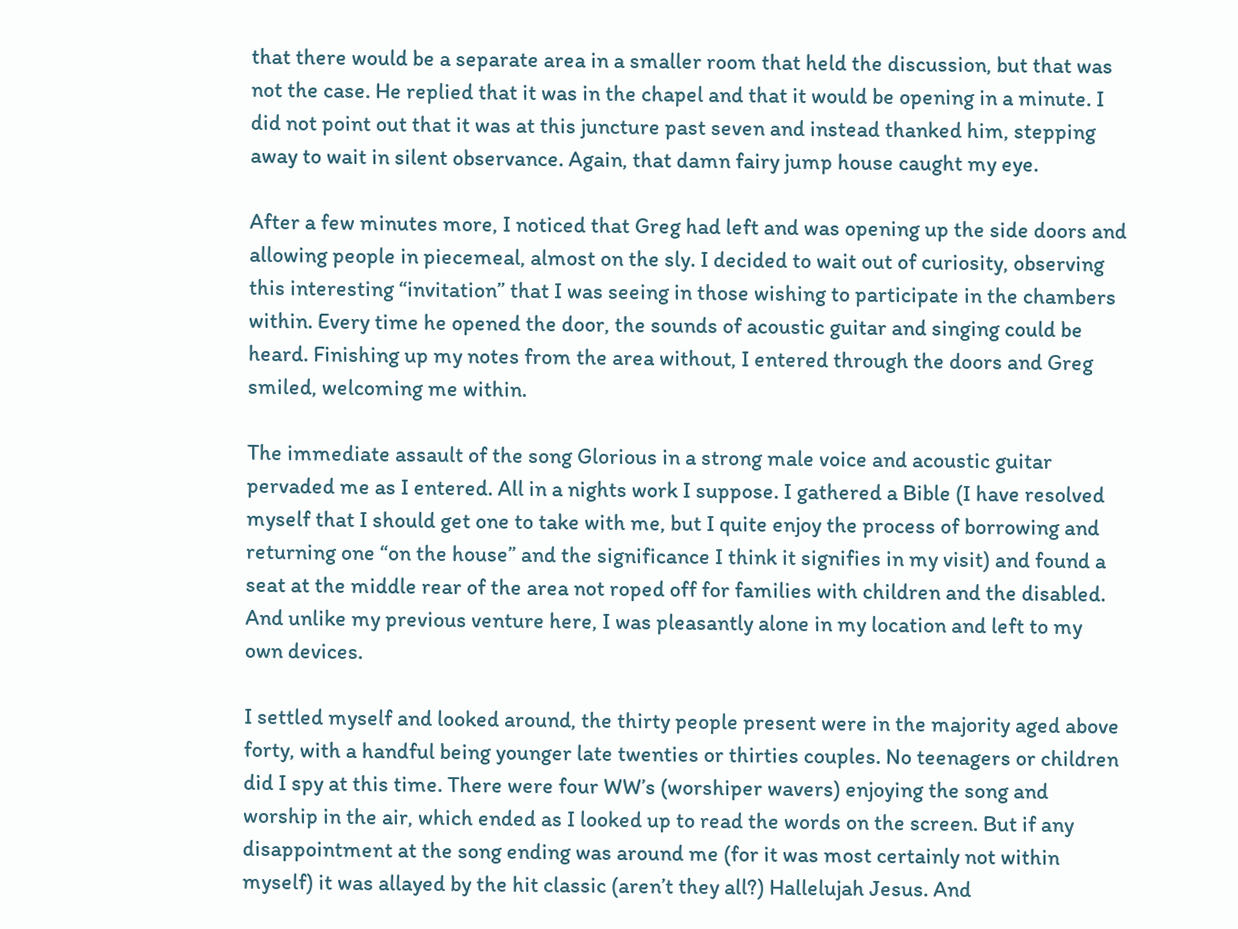that there would be a separate area in a smaller room that held the discussion, but that was not the case. He replied that it was in the chapel and that it would be opening in a minute. I did not point out that it was at this juncture past seven and instead thanked him, stepping away to wait in silent observance. Again, that damn fairy jump house caught my eye.

After a few minutes more, I noticed that Greg had left and was opening up the side doors and allowing people in piecemeal, almost on the sly. I decided to wait out of curiosity, observing this interesting “invitation” that I was seeing in those wishing to participate in the chambers within. Every time he opened the door, the sounds of acoustic guitar and singing could be heard. Finishing up my notes from the area without, I entered through the doors and Greg smiled, welcoming me within.

The immediate assault of the song Glorious in a strong male voice and acoustic guitar pervaded me as I entered. All in a nights work I suppose. I gathered a Bible (I have resolved myself that I should get one to take with me, but I quite enjoy the process of borrowing and returning one “on the house” and the significance I think it signifies in my visit) and found a seat at the middle rear of the area not roped off for families with children and the disabled. And unlike my previous venture here, I was pleasantly alone in my location and left to my own devices.

I settled myself and looked around, the thirty people present were in the majority aged above forty, with a handful being younger late twenties or thirties couples. No teenagers or children did I spy at this time. There were four WW’s (worshiper wavers) enjoying the song and worship in the air, which ended as I looked up to read the words on the screen. But if any disappointment at the song ending was around me (for it was most certainly not within myself) it was allayed by the hit classic (aren’t they all?) Hallelujah Jesus. And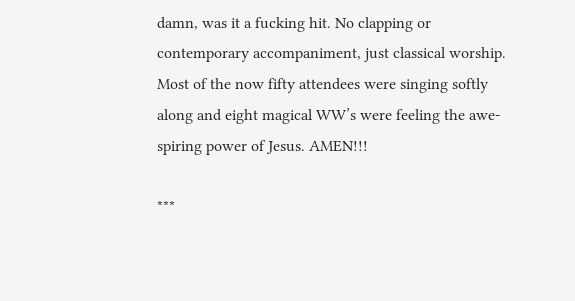damn, was it a fucking hit. No clapping or contemporary accompaniment, just classical worship. Most of the now fifty attendees were singing softly along and eight magical WW’s were feeling the awe-spiring power of Jesus. AMEN!!!

***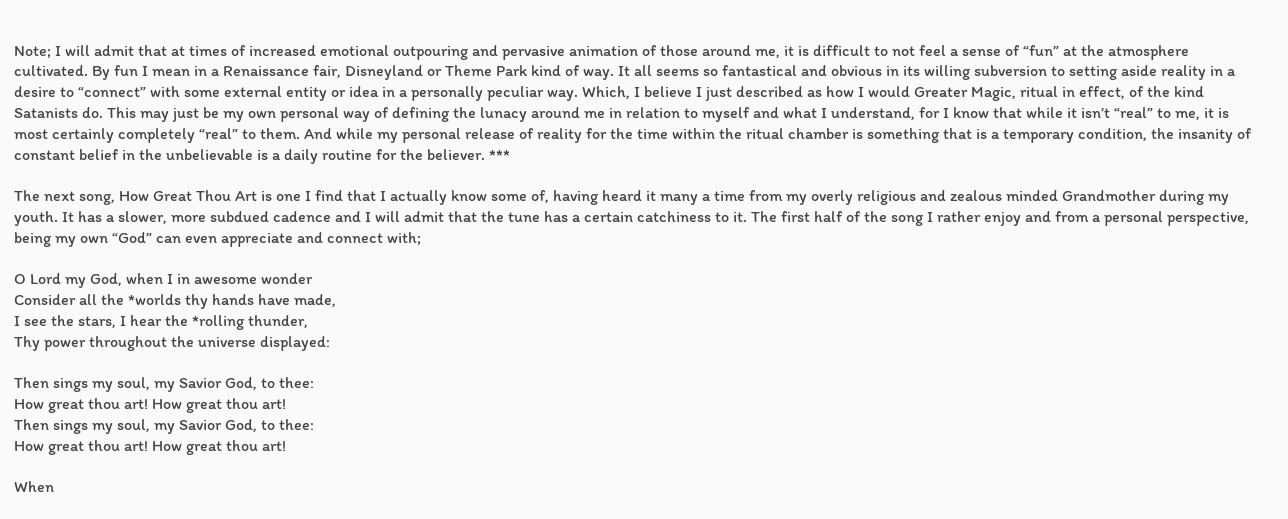Note; I will admit that at times of increased emotional outpouring and pervasive animation of those around me, it is difficult to not feel a sense of “fun” at the atmosphere cultivated. By fun I mean in a Renaissance fair, Disneyland or Theme Park kind of way. It all seems so fantastical and obvious in its willing subversion to setting aside reality in a desire to “connect” with some external entity or idea in a personally peculiar way. Which, I believe I just described as how I would Greater Magic, ritual in effect, of the kind Satanists do. This may just be my own personal way of defining the lunacy around me in relation to myself and what I understand, for I know that while it isn’t “real” to me, it is most certainly completely “real” to them. And while my personal release of reality for the time within the ritual chamber is something that is a temporary condition, the insanity of constant belief in the unbelievable is a daily routine for the believer. ***

The next song, How Great Thou Art is one I find that I actually know some of, having heard it many a time from my overly religious and zealous minded Grandmother during my youth. It has a slower, more subdued cadence and I will admit that the tune has a certain catchiness to it. The first half of the song I rather enjoy and from a personal perspective, being my own “God” can even appreciate and connect with;

O Lord my God, when I in awesome wonder
Consider all the *worlds thy hands have made,
I see the stars, I hear the *rolling thunder,
Thy power throughout the universe displayed:

Then sings my soul, my Savior God, to thee:
How great thou art! How great thou art!
Then sings my soul, my Savior God, to thee:
How great thou art! How great thou art!

When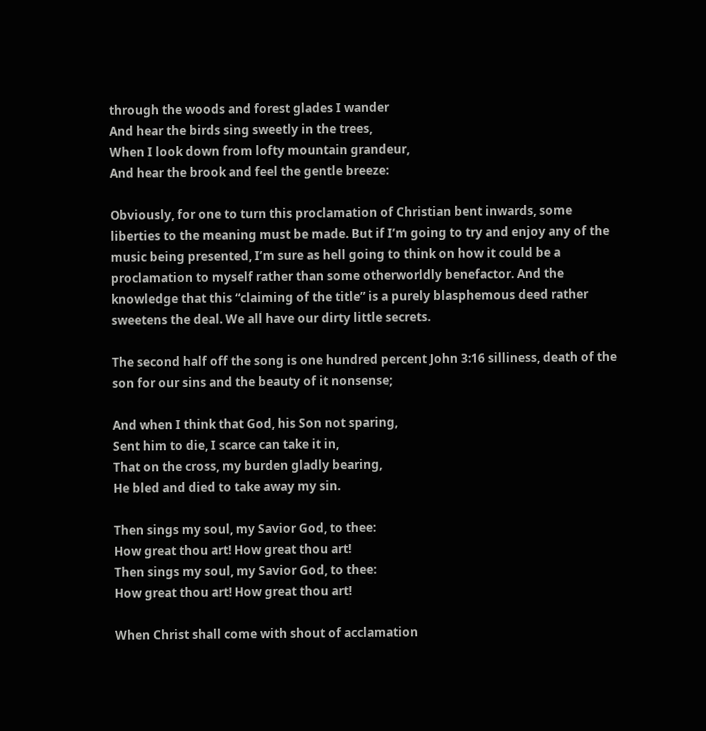through the woods and forest glades I wander
And hear the birds sing sweetly in the trees,
When I look down from lofty mountain grandeur,
And hear the brook and feel the gentle breeze:

Obviously, for one to turn this proclamation of Christian bent inwards, some liberties to the meaning must be made. But if I’m going to try and enjoy any of the music being presented, I’m sure as hell going to think on how it could be a proclamation to myself rather than some otherworldly benefactor. And the knowledge that this “claiming of the title” is a purely blasphemous deed rather sweetens the deal. We all have our dirty little secrets.

The second half off the song is one hundred percent John 3:16 silliness, death of the son for our sins and the beauty of it nonsense;

And when I think that God, his Son not sparing,
Sent him to die, I scarce can take it in,
That on the cross, my burden gladly bearing,
He bled and died to take away my sin.

Then sings my soul, my Savior God, to thee:
How great thou art! How great thou art!
Then sings my soul, my Savior God, to thee:
How great thou art! How great thou art!

When Christ shall come with shout of acclamation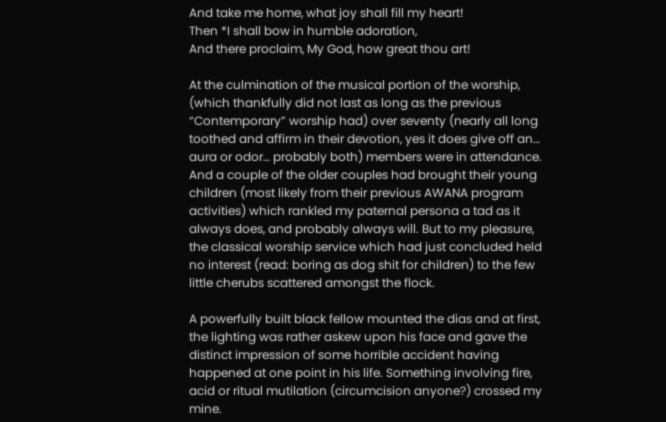And take me home, what joy shall fill my heart!
Then *I shall bow in humble adoration,
And there proclaim, My God, how great thou art!

At the culmination of the musical portion of the worship, (which thankfully did not last as long as the previous “Contemporary” worship had) over seventy (nearly all long toothed and affirm in their devotion, yes it does give off an… aura or odor… probably both) members were in attendance. And a couple of the older couples had brought their young children (most likely from their previous AWANA program activities) which rankled my paternal persona a tad as it always does, and probably always will. But to my pleasure, the classical worship service which had just concluded held no interest (read: boring as dog shit for children) to the few little cherubs scattered amongst the flock.

A powerfully built black fellow mounted the dias and at first, the lighting was rather askew upon his face and gave the distinct impression of some horrible accident having happened at one point in his life. Something involving fire, acid or ritual mutilation (circumcision anyone?) crossed my mine.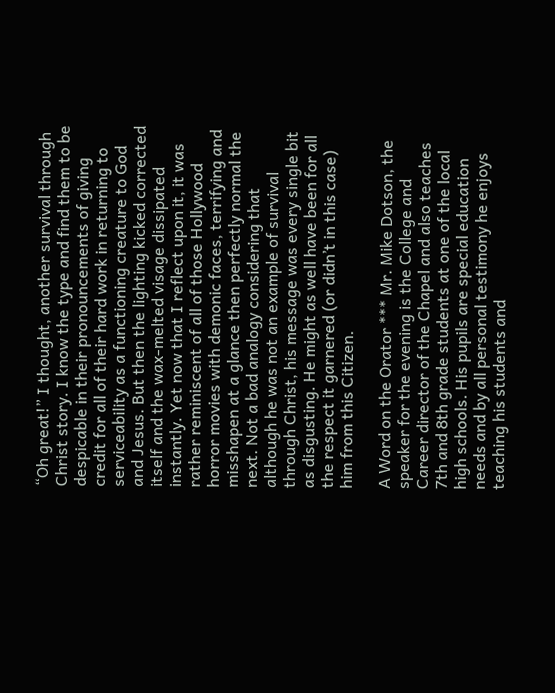“Oh great!” I thought, another survival through Christ story. I know the type and find them to be despicable in their pronouncements of giving credit for all of their hard work in returning to serviceability as a functioning creature to God and Jesus. But then the lighting kicked corrected itself and the wax-melted visage dissipated instantly. Yet now that I reflect upon it, it was rather reminiscent of all of those Hollywood horror movies with demonic faces, terrifying and misshapen at a glance then perfectly normal the next. Not a bad analogy considering that although he was not an example of survival through Christ, his message was every single bit as disgusting. He might as well have been for all the respect it garnered (or didn’t in this case) him from this Citizen.

A Word on the Orator *** Mr. Mike Dotson, the speaker for the evening is the College and Career director of the Chapel and also teaches 7th and 8th grade students at one of the local high schools. His pupils are special education needs and by all personal testimony he enjoys teaching his students and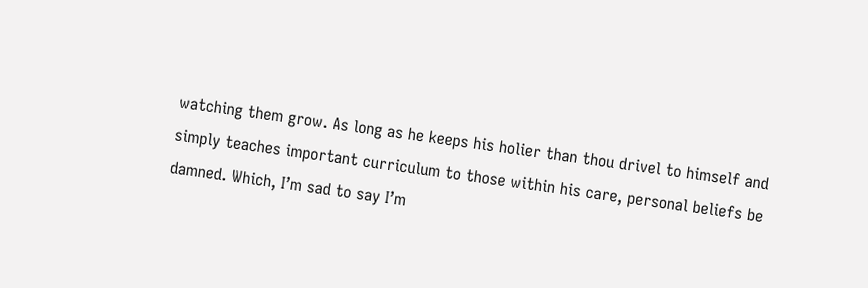watching them grow. As long as he keeps his holier than thou drivel to himself and simply teaches important curriculum to those within his care, personal beliefs be damned. Which, I’m sad to say I’m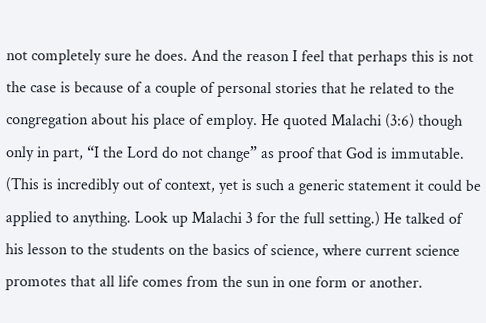not completely sure he does. And the reason I feel that perhaps this is not the case is because of a couple of personal stories that he related to the congregation about his place of employ. He quoted Malachi (3:6) though only in part, “I the Lord do not change” as proof that God is immutable. (This is incredibly out of context, yet is such a generic statement it could be applied to anything. Look up Malachi 3 for the full setting.) He talked of his lesson to the students on the basics of science, where current science promotes that all life comes from the sun in one form or another.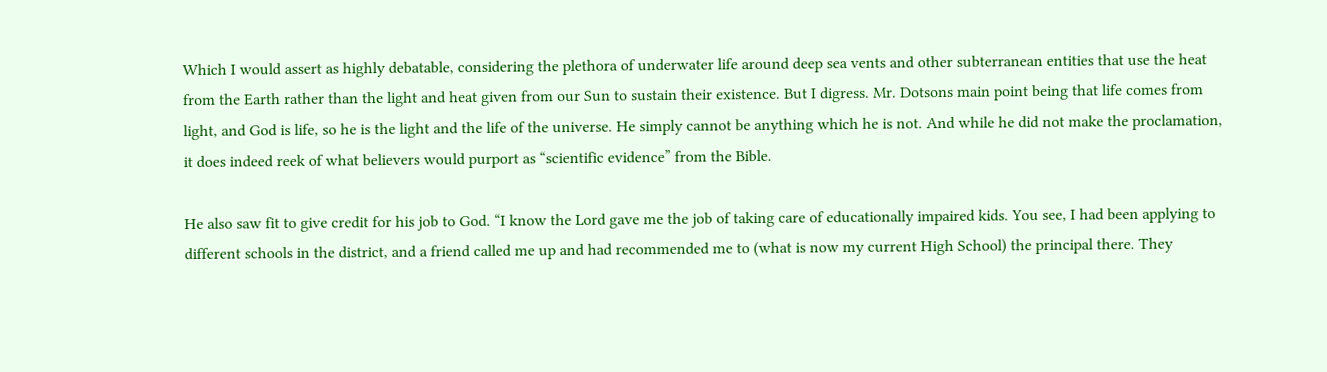Which I would assert as highly debatable, considering the plethora of underwater life around deep sea vents and other subterranean entities that use the heat from the Earth rather than the light and heat given from our Sun to sustain their existence. But I digress. Mr. Dotsons main point being that life comes from light, and God is life, so he is the light and the life of the universe. He simply cannot be anything which he is not. And while he did not make the proclamation, it does indeed reek of what believers would purport as “scientific evidence” from the Bible.

He also saw fit to give credit for his job to God. “I know the Lord gave me the job of taking care of educationally impaired kids. You see, I had been applying to different schools in the district, and a friend called me up and had recommended me to (what is now my current High School) the principal there. They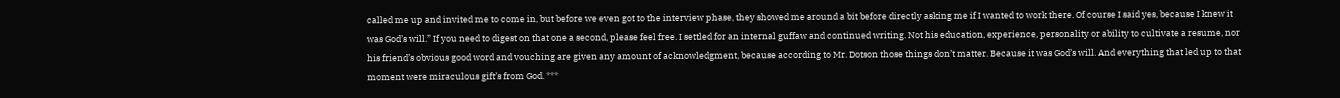called me up and invited me to come in, but before we even got to the interview phase, they showed me around a bit before directly asking me if I wanted to work there. Of course I said yes, because I knew it was God’s will.” If you need to digest on that one a second, please feel free. I settled for an internal guffaw and continued writing. Not his education, experience, personality or ability to cultivate a resume, nor his friend’s obvious good word and vouching are given any amount of acknowledgment, because according to Mr. Dotson those things don’t matter. Because it was God’s will. And everything that led up to that moment were miraculous gift’s from God. ***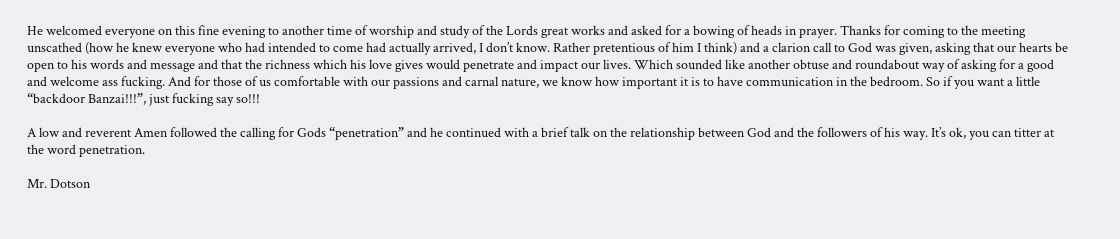He welcomed everyone on this fine evening to another time of worship and study of the Lords great works and asked for a bowing of heads in prayer. Thanks for coming to the meeting unscathed (how he knew everyone who had intended to come had actually arrived, I don’t know. Rather pretentious of him I think) and a clarion call to God was given, asking that our hearts be open to his words and message and that the richness which his love gives would penetrate and impact our lives. Which sounded like another obtuse and roundabout way of asking for a good and welcome ass fucking. And for those of us comfortable with our passions and carnal nature, we know how important it is to have communication in the bedroom. So if you want a little “backdoor Banzai!!!”, just fucking say so!!!

A low and reverent Amen followed the calling for Gods “penetration” and he continued with a brief talk on the relationship between God and the followers of his way. It’s ok, you can titter at the word penetration.

Mr. Dotson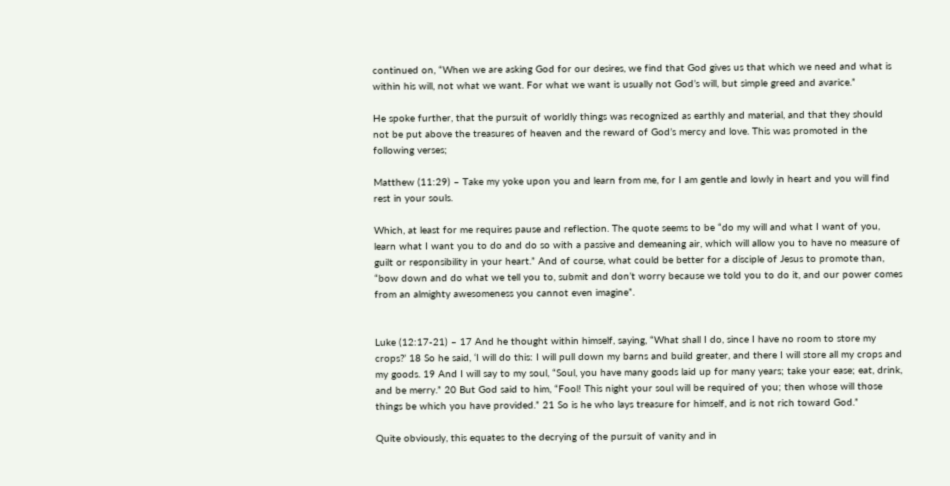continued on, “When we are asking God for our desires, we find that God gives us that which we need and what is within his will, not what we want. For what we want is usually not God’s will, but simple greed and avarice.”

He spoke further, that the pursuit of worldly things was recognized as earthly and material, and that they should not be put above the treasures of heaven and the reward of God’s mercy and love. This was promoted in the following verses;

Matthew (11:29) – Take my yoke upon you and learn from me, for I am gentle and lowly in heart and you will find rest in your souls.

Which, at least for me requires pause and reflection. The quote seems to be “do my will and what I want of you, learn what I want you to do and do so with a passive and demeaning air, which will allow you to have no measure of guilt or responsibility in your heart.” And of course, what could be better for a disciple of Jesus to promote than, “bow down and do what we tell you to, submit and don’t worry because we told you to do it, and our power comes from an almighty awesomeness you cannot even imagine”.


Luke (12:17-21) – 17 And he thought within himself, saying, “What shall I do, since I have no room to store my crops?’ 18 So he said, ‘I will do this: I will pull down my barns and build greater, and there I will store all my crops and my goods. 19 And I will say to my soul, “Soul, you have many goods laid up for many years; take your ease; eat, drink, and be merry.” 20 But God said to him, “Fool! This night your soul will be required of you; then whose will those things be which you have provided.” 21 So is he who lays treasure for himself, and is not rich toward God.”

Quite obviously, this equates to the decrying of the pursuit of vanity and in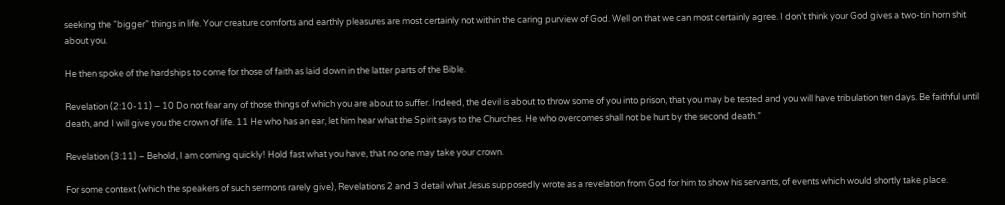seeking the “bigger” things in life. Your creature comforts and earthly pleasures are most certainly not within the caring purview of God. Well on that we can most certainly agree. I don’t think your God gives a two-tin horn shit about you.

He then spoke of the hardships to come for those of faith as laid down in the latter parts of the Bible.

Revelation (2:10-11) – 10 Do not fear any of those things of which you are about to suffer. Indeed, the devil is about to throw some of you into prison, that you may be tested and you will have tribulation ten days. Be faithful until death, and I will give you the crown of life. 11 He who has an ear, let him hear what the Spirit says to the Churches. He who overcomes shall not be hurt by the second death.”

Revelation (3:11) – Behold, I am coming quickly! Hold fast what you have, that no one may take your crown.

For some context (which the speakers of such sermons rarely give), Revelations 2 and 3 detail what Jesus supposedly wrote as a revelation from God for him to show his servants, of events which would shortly take place.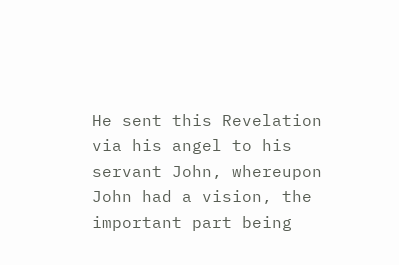He sent this Revelation via his angel to his servant John, whereupon John had a vision, the important part being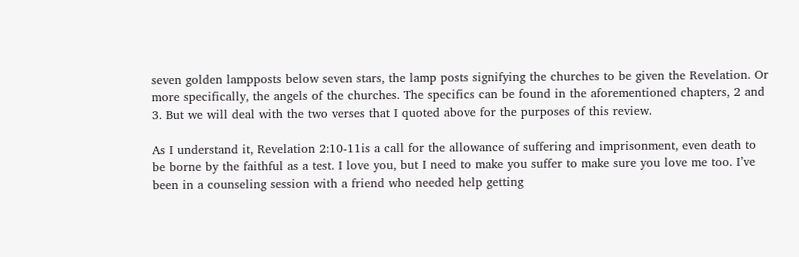seven golden lampposts below seven stars, the lamp posts signifying the churches to be given the Revelation. Or more specifically, the angels of the churches. The specifics can be found in the aforementioned chapters, 2 and 3. But we will deal with the two verses that I quoted above for the purposes of this review.

As I understand it, Revelation 2:10-11is a call for the allowance of suffering and imprisonment, even death to be borne by the faithful as a test. I love you, but I need to make you suffer to make sure you love me too. I’ve been in a counseling session with a friend who needed help getting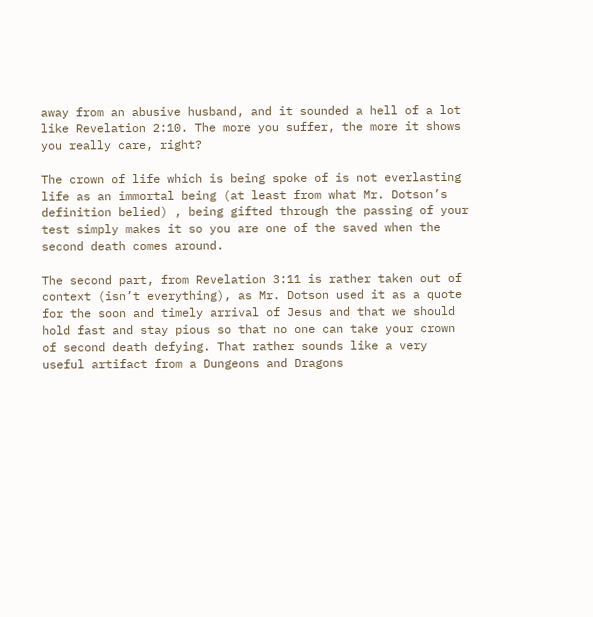away from an abusive husband, and it sounded a hell of a lot like Revelation 2:10. The more you suffer, the more it shows you really care, right?

The crown of life which is being spoke of is not everlasting life as an immortal being (at least from what Mr. Dotson’s definition belied) , being gifted through the passing of your test simply makes it so you are one of the saved when the second death comes around.

The second part, from Revelation 3:11 is rather taken out of context (isn’t everything), as Mr. Dotson used it as a quote for the soon and timely arrival of Jesus and that we should hold fast and stay pious so that no one can take your crown of second death defying. That rather sounds like a very useful artifact from a Dungeons and Dragons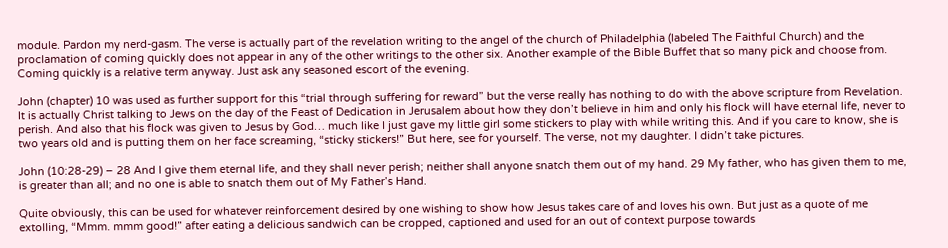module. Pardon my nerd-gasm. The verse is actually part of the revelation writing to the angel of the church of Philadelphia (labeled The Faithful Church) and the proclamation of coming quickly does not appear in any of the other writings to the other six. Another example of the Bible Buffet that so many pick and choose from. Coming quickly is a relative term anyway. Just ask any seasoned escort of the evening.

John (chapter) 10 was used as further support for this “trial through suffering for reward” but the verse really has nothing to do with the above scripture from Revelation. It is actually Christ talking to Jews on the day of the Feast of Dedication in Jerusalem about how they don’t believe in him and only his flock will have eternal life, never to perish. And also that his flock was given to Jesus by God… much like I just gave my little girl some stickers to play with while writing this. And if you care to know, she is two years old and is putting them on her face screaming, “sticky stickers!” But here, see for yourself. The verse, not my daughter. I didn’t take pictures.

John (10:28-29) – 28 And I give them eternal life, and they shall never perish; neither shall anyone snatch them out of my hand. 29 My father, who has given them to me, is greater than all; and no one is able to snatch them out of My Father’s Hand.

Quite obviously, this can be used for whatever reinforcement desired by one wishing to show how Jesus takes care of and loves his own. But just as a quote of me extolling, “Mmm. mmm good!” after eating a delicious sandwich can be cropped, captioned and used for an out of context purpose towards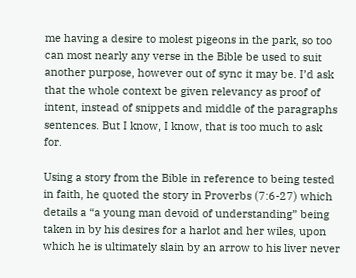me having a desire to molest pigeons in the park, so too can most nearly any verse in the Bible be used to suit another purpose, however out of sync it may be. I’d ask that the whole context be given relevancy as proof of intent, instead of snippets and middle of the paragraphs sentences. But I know, I know, that is too much to ask for.

Using a story from the Bible in reference to being tested in faith, he quoted the story in Proverbs (7:6-27) which details a “a young man devoid of understanding” being taken in by his desires for a harlot and her wiles, upon which he is ultimately slain by an arrow to his liver never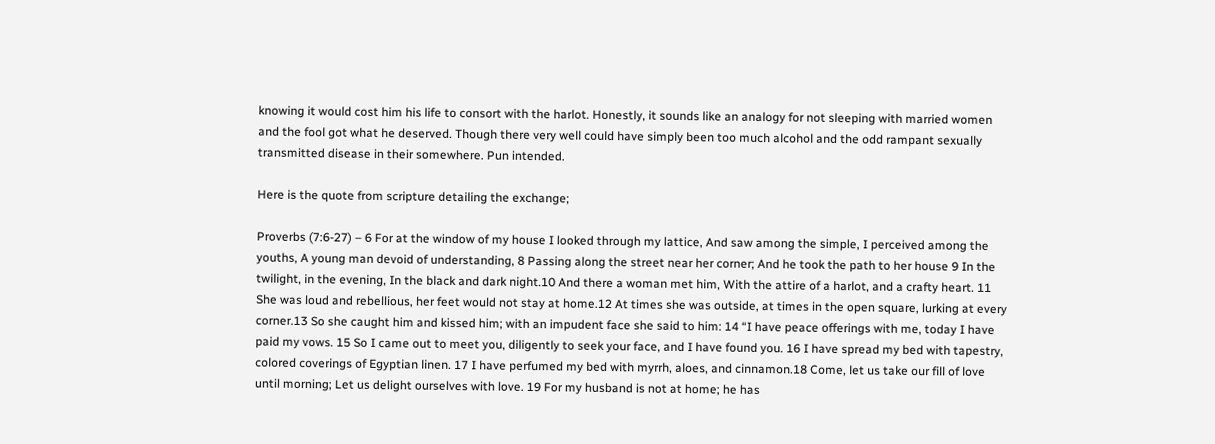knowing it would cost him his life to consort with the harlot. Honestly, it sounds like an analogy for not sleeping with married women and the fool got what he deserved. Though there very well could have simply been too much alcohol and the odd rampant sexually transmitted disease in their somewhere. Pun intended.

Here is the quote from scripture detailing the exchange;

Proverbs (7:6-27) – 6 For at the window of my house I looked through my lattice, And saw among the simple, I perceived among the youths, A young man devoid of understanding, 8 Passing along the street near her corner; And he took the path to her house 9 In the twilight, in the evening, In the black and dark night.10 And there a woman met him, With the attire of a harlot, and a crafty heart. 11 She was loud and rebellious, her feet would not stay at home.12 At times she was outside, at times in the open square, lurking at every corner.13 So she caught him and kissed him; with an impudent face she said to him: 14 “I have peace offerings with me, today I have paid my vows. 15 So I came out to meet you, diligently to seek your face, and I have found you. 16 I have spread my bed with tapestry, colored coverings of Egyptian linen. 17 I have perfumed my bed with myrrh, aloes, and cinnamon.18 Come, let us take our fill of love until morning; Let us delight ourselves with love. 19 For my husband is not at home; he has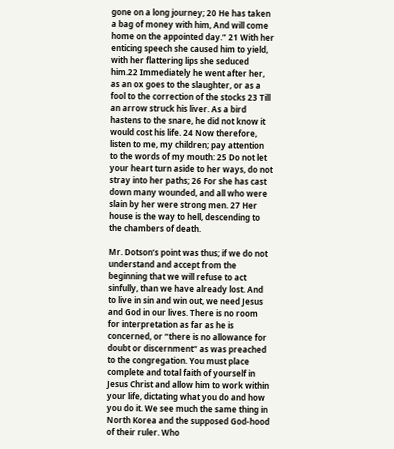gone on a long journey; 20 He has taken a bag of money with him, And will come home on the appointed day.” 21 With her enticing speech she caused him to yield, with her flattering lips she seduced him.22 Immediately he went after her, as an ox goes to the slaughter, or as a fool to the correction of the stocks 23 Till an arrow struck his liver. As a bird hastens to the snare, he did not know it would cost his life. 24 Now therefore, listen to me, my children; pay attention to the words of my mouth: 25 Do not let your heart turn aside to her ways, do not stray into her paths; 26 For she has cast down many wounded, and all who were slain by her were strong men. 27 Her house is the way to hell, descending to the chambers of death.

Mr. Dotson’s point was thus; if we do not understand and accept from the beginning that we will refuse to act sinfully, than we have already lost. And to live in sin and win out, we need Jesus and God in our lives. There is no room for interpretation as far as he is concerned, or “there is no allowance for doubt or discernment” as was preached to the congregation. You must place complete and total faith of yourself in Jesus Christ and allow him to work within your life, dictating what you do and how you do it. We see much the same thing in North Korea and the supposed God-hood of their ruler. Who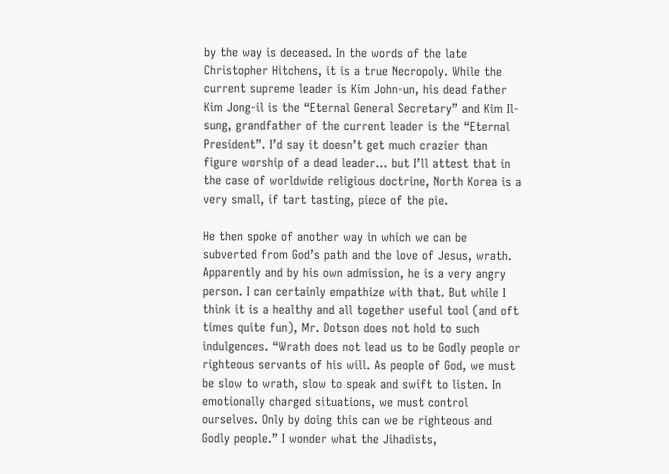by the way is deceased. In the words of the late Christopher Hitchens, it is a true Necropoly. While the current supreme leader is Kim John-un, his dead father Kim Jong-il is the “Eternal General Secretary” and Kim Il-sung, grandfather of the current leader is the “Eternal President”. I’d say it doesn’t get much crazier than figure worship of a dead leader… but I’ll attest that in the case of worldwide religious doctrine, North Korea is a very small, if tart tasting, piece of the pie.

He then spoke of another way in which we can be subverted from God’s path and the love of Jesus, wrath. Apparently and by his own admission, he is a very angry person. I can certainly empathize with that. But while I think it is a healthy and all together useful tool (and oft times quite fun), Mr. Dotson does not hold to such indulgences. “Wrath does not lead us to be Godly people or righteous servants of his will. As people of God, we must be slow to wrath, slow to speak and swift to listen. In emotionally charged situations, we must control ourselves. Only by doing this can we be righteous and Godly people.” I wonder what the Jihadists,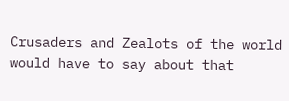Crusaders and Zealots of the world would have to say about that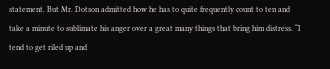statement. But Mr. Dotson admitted how he has to quite frequently count to ten and take a minute to sublimate his anger over a great many things that bring him distress. “I tend to get riled up and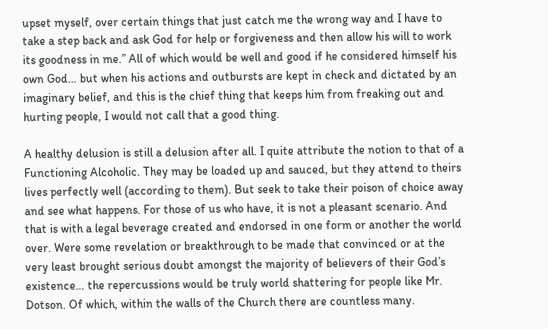upset myself, over certain things that just catch me the wrong way and I have to take a step back and ask God for help or forgiveness and then allow his will to work its goodness in me.” All of which would be well and good if he considered himself his own God… but when his actions and outbursts are kept in check and dictated by an imaginary belief, and this is the chief thing that keeps him from freaking out and hurting people, I would not call that a good thing.

A healthy delusion is still a delusion after all. I quite attribute the notion to that of a Functioning Alcoholic. They may be loaded up and sauced, but they attend to theirs lives perfectly well (according to them). But seek to take their poison of choice away and see what happens. For those of us who have, it is not a pleasant scenario. And that is with a legal beverage created and endorsed in one form or another the world over. Were some revelation or breakthrough to be made that convinced or at the very least brought serious doubt amongst the majority of believers of their God’s existence… the repercussions would be truly world shattering for people like Mr. Dotson. Of which, within the walls of the Church there are countless many.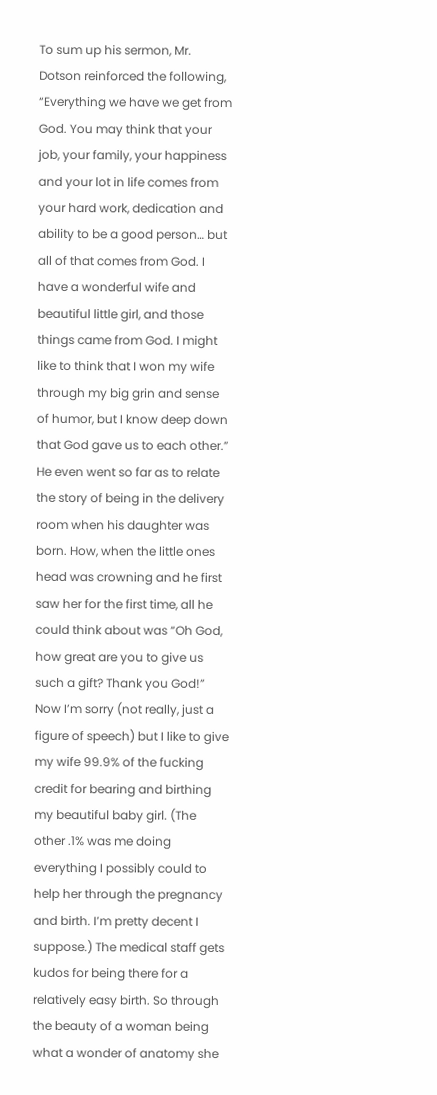To sum up his sermon, Mr. Dotson reinforced the following, “Everything we have we get from God. You may think that your job, your family, your happiness and your lot in life comes from your hard work, dedication and ability to be a good person… but all of that comes from God. I have a wonderful wife and beautiful little girl, and those things came from God. I might like to think that I won my wife through my big grin and sense of humor, but I know deep down that God gave us to each other.” He even went so far as to relate the story of being in the delivery room when his daughter was born. How, when the little ones head was crowning and he first saw her for the first time, all he could think about was “Oh God, how great are you to give us such a gift? Thank you God!” Now I’m sorry (not really, just a figure of speech) but I like to give my wife 99.9% of the fucking credit for bearing and birthing my beautiful baby girl. (The other .1% was me doing everything I possibly could to help her through the pregnancy and birth. I’m pretty decent I suppose.) The medical staff gets kudos for being there for a relatively easy birth. So through the beauty of a woman being what a wonder of anatomy she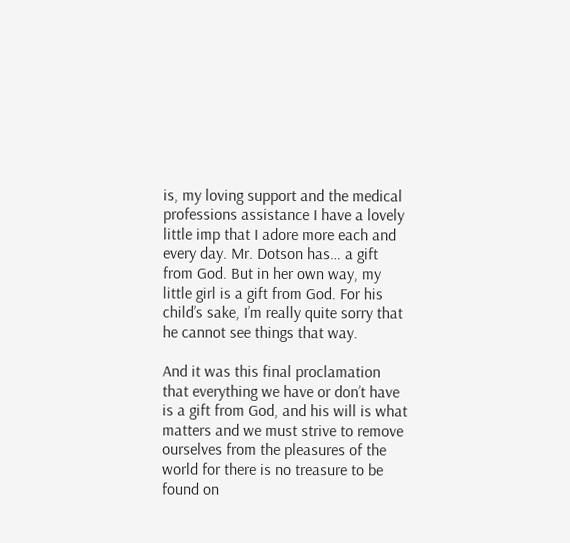is, my loving support and the medical professions assistance I have a lovely little imp that I adore more each and every day. Mr. Dotson has… a gift from God. But in her own way, my little girl is a gift from God. For his child’s sake, I’m really quite sorry that he cannot see things that way.

And it was this final proclamation that everything we have or don’t have is a gift from God, and his will is what matters and we must strive to remove ourselves from the pleasures of the world for there is no treasure to be found on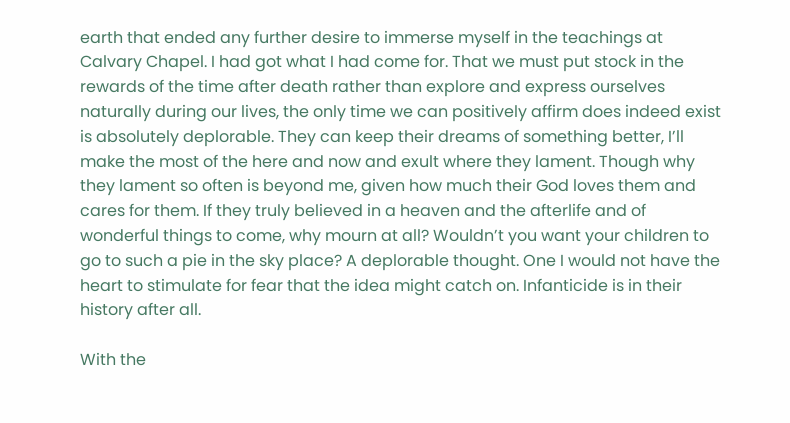earth that ended any further desire to immerse myself in the teachings at Calvary Chapel. I had got what I had come for. That we must put stock in the rewards of the time after death rather than explore and express ourselves naturally during our lives, the only time we can positively affirm does indeed exist is absolutely deplorable. They can keep their dreams of something better, I’ll make the most of the here and now and exult where they lament. Though why they lament so often is beyond me, given how much their God loves them and cares for them. If they truly believed in a heaven and the afterlife and of wonderful things to come, why mourn at all? Wouldn’t you want your children to go to such a pie in the sky place? A deplorable thought. One I would not have the heart to stimulate for fear that the idea might catch on. Infanticide is in their history after all.

With the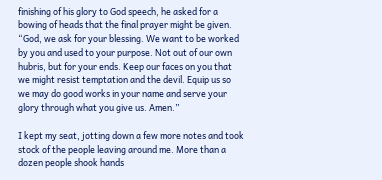finishing of his glory to God speech, he asked for a bowing of heads that the final prayer might be given. “God, we ask for your blessing. We want to be worked by you and used to your purpose. Not out of our own hubris, but for your ends. Keep our faces on you that we might resist temptation and the devil. Equip us so we may do good works in your name and serve your glory through what you give us. Amen.”

I kept my seat, jotting down a few more notes and took stock of the people leaving around me. More than a dozen people shook hands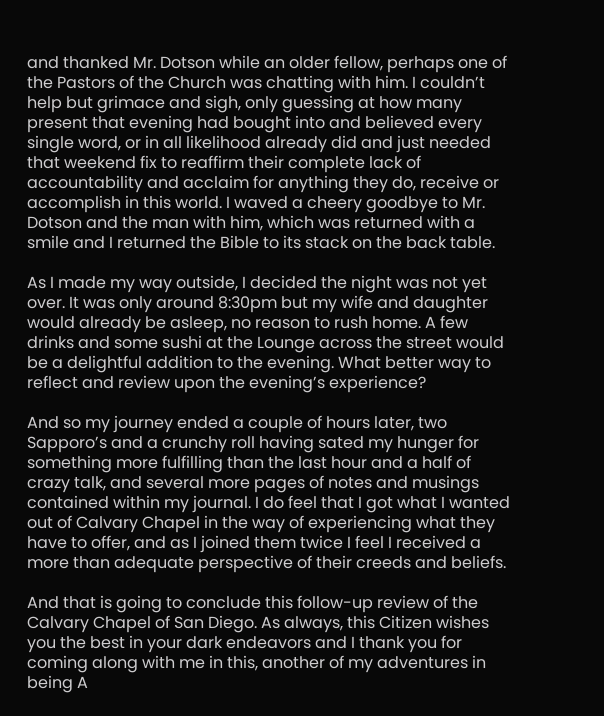and thanked Mr. Dotson while an older fellow, perhaps one of the Pastors of the Church was chatting with him. I couldn’t help but grimace and sigh, only guessing at how many present that evening had bought into and believed every single word, or in all likelihood already did and just needed that weekend fix to reaffirm their complete lack of accountability and acclaim for anything they do, receive or accomplish in this world. I waved a cheery goodbye to Mr. Dotson and the man with him, which was returned with a smile and I returned the Bible to its stack on the back table.

As I made my way outside, I decided the night was not yet over. It was only around 8:30pm but my wife and daughter would already be asleep, no reason to rush home. A few drinks and some sushi at the Lounge across the street would be a delightful addition to the evening. What better way to reflect and review upon the evening’s experience?

And so my journey ended a couple of hours later, two Sapporo’s and a crunchy roll having sated my hunger for something more fulfilling than the last hour and a half of crazy talk, and several more pages of notes and musings contained within my journal. I do feel that I got what I wanted out of Calvary Chapel in the way of experiencing what they have to offer, and as I joined them twice I feel I received a more than adequate perspective of their creeds and beliefs.

And that is going to conclude this follow-up review of the Calvary Chapel of San Diego. As always, this Citizen wishes you the best in your dark endeavors and I thank you for coming along with me in this, another of my adventures in being A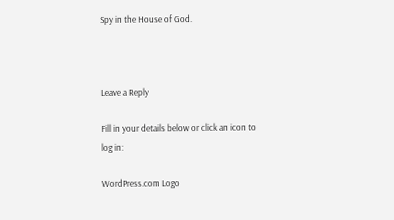Spy in the House of God.



Leave a Reply

Fill in your details below or click an icon to log in:

WordPress.com Logo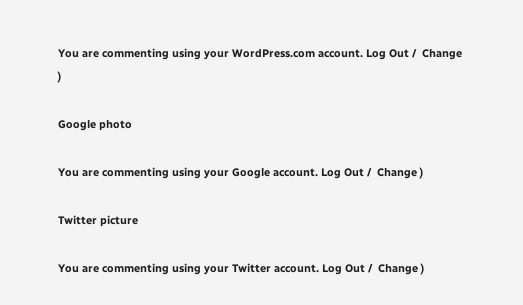You are commenting using your WordPress.com account. Log Out /  Change )

Google photo

You are commenting using your Google account. Log Out /  Change )

Twitter picture

You are commenting using your Twitter account. Log Out /  Change )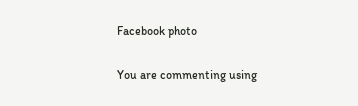Facebook photo

You are commenting using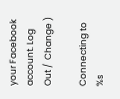your Facebook account. Log Out /  Change )

Connecting to %s